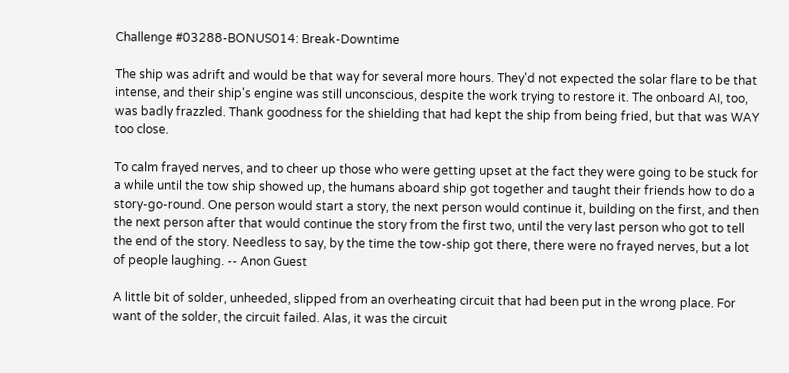Challenge #03288-BONUS014: Break-Downtime

The ship was adrift and would be that way for several more hours. They'd not expected the solar flare to be that intense, and their ship's engine was still unconscious, despite the work trying to restore it. The onboard AI, too, was badly frazzled. Thank goodness for the shielding that had kept the ship from being fried, but that was WAY too close.

To calm frayed nerves, and to cheer up those who were getting upset at the fact they were going to be stuck for a while until the tow ship showed up, the humans aboard ship got together and taught their friends how to do a story-go-round. One person would start a story, the next person would continue it, building on the first, and then the next person after that would continue the story from the first two, until the very last person who got to tell the end of the story. Needless to say, by the time the tow-ship got there, there were no frayed nerves, but a lot of people laughing. -- Anon Guest

A little bit of solder, unheeded, slipped from an overheating circuit that had been put in the wrong place. For want of the solder, the circuit failed. Alas, it was the circuit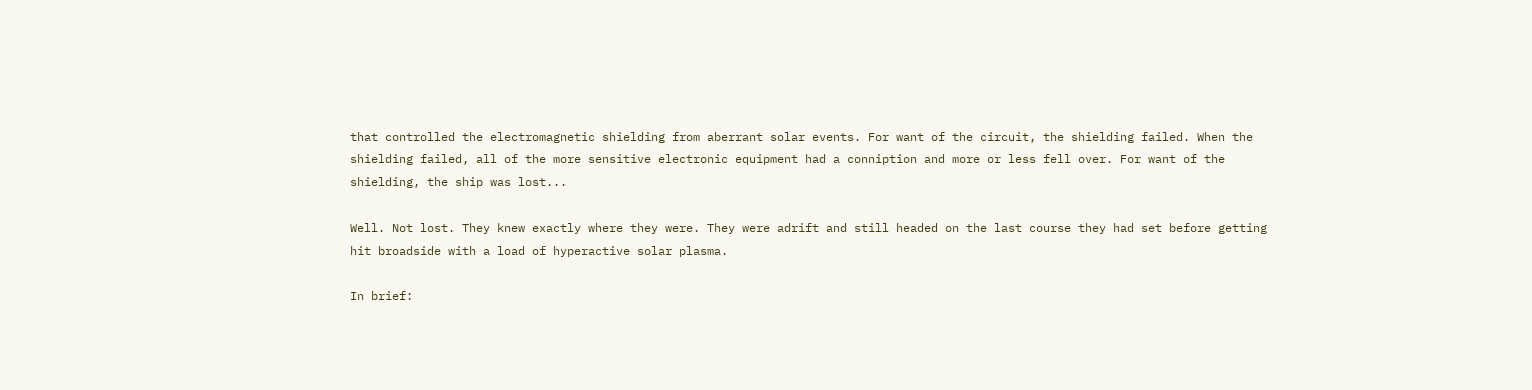that controlled the electromagnetic shielding from aberrant solar events. For want of the circuit, the shielding failed. When the shielding failed, all of the more sensitive electronic equipment had a conniption and more or less fell over. For want of the shielding, the ship was lost...

Well. Not lost. They knew exactly where they were. They were adrift and still headed on the last course they had set before getting hit broadside with a load of hyperactive solar plasma.

In brief: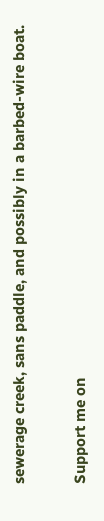sewerage creek, sans paddle, and possibly in a barbed-wire boat.

Support me on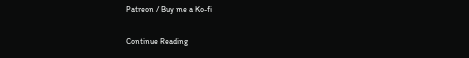Patreon / Buy me a Ko-fi

Continue Reading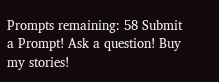Prompts remaining: 58 Submit a Prompt! Ask a question! Buy my stories!